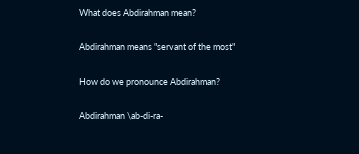What does Abdirahman mean?

Abdirahman means "servant of the most"

How do we pronounce Abdirahman?

Abdirahman \ab-di-ra-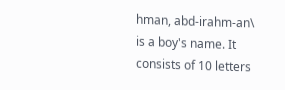hman, abd-irahm-an\ is a boy's name. It consists of 10 letters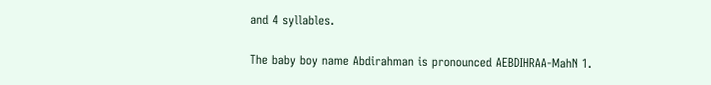and 4 syllables.

The baby boy name Abdirahman is pronounced AEBDIHRAA-MahN 1.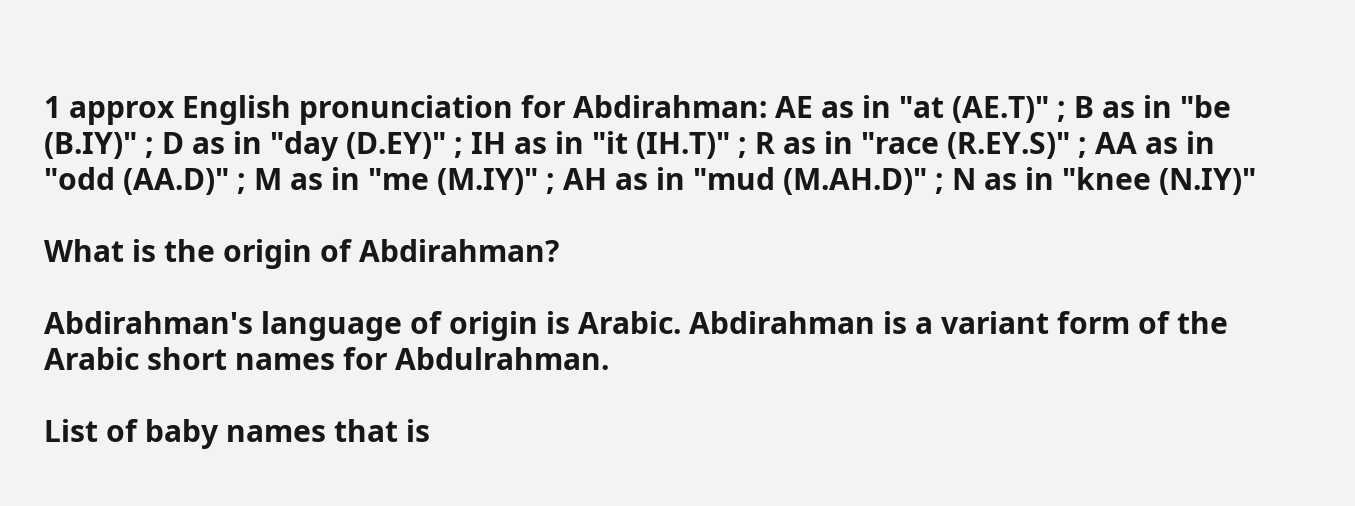1 approx English pronunciation for Abdirahman: AE as in "at (AE.T)" ; B as in "be (B.IY)" ; D as in "day (D.EY)" ; IH as in "it (IH.T)" ; R as in "race (R.EY.S)" ; AA as in "odd (AA.D)" ; M as in "me (M.IY)" ; AH as in "mud (M.AH.D)" ; N as in "knee (N.IY)"

What is the origin of Abdirahman?

Abdirahman's language of origin is Arabic. Abdirahman is a variant form of the Arabic short names for Abdulrahman.

List of baby names that is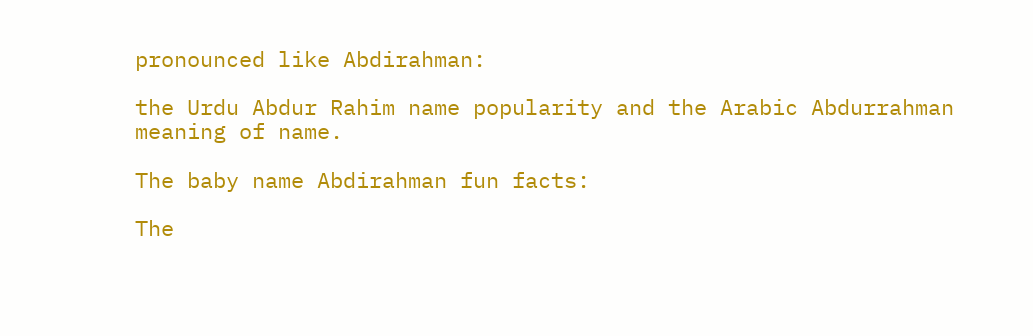pronounced like Abdirahman:

the Urdu Abdur Rahim name popularity and the Arabic Abdurrahman meaning of name.

The baby name Abdirahman fun facts:

The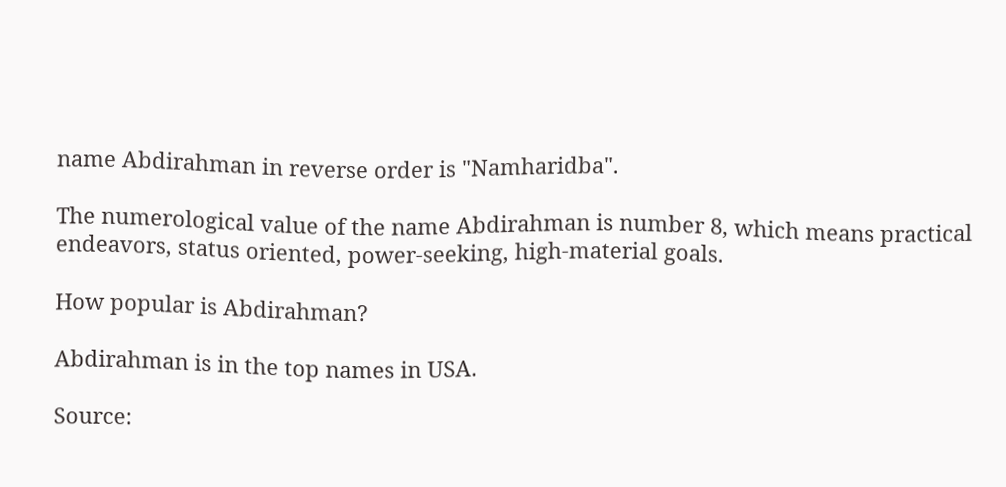name Abdirahman in reverse order is "Namharidba".

The numerological value of the name Abdirahman is number 8, which means practical endeavors, status oriented, power-seeking, high-material goals.

How popular is Abdirahman?

Abdirahman is in the top names in USA.

Source: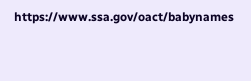https://www.ssa.gov/oact/babynames